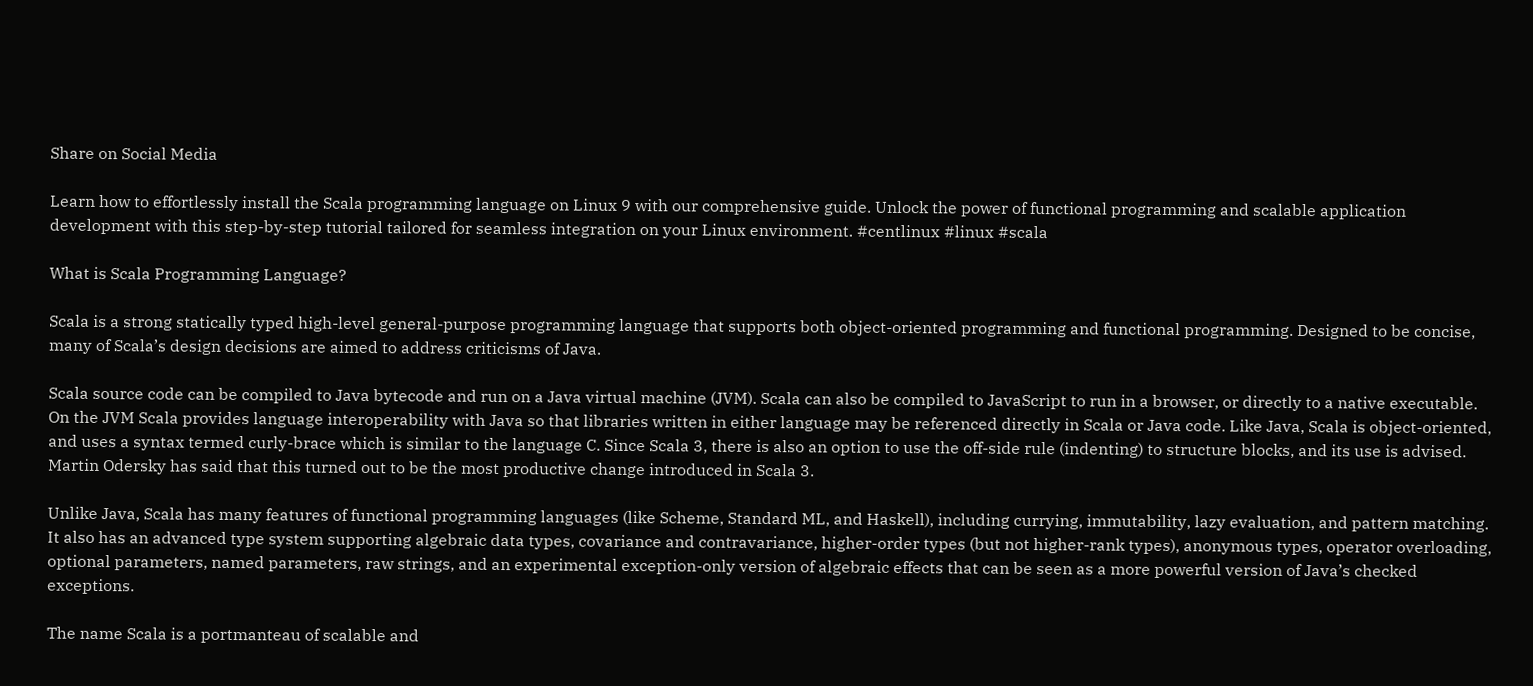Share on Social Media

Learn how to effortlessly install the Scala programming language on Linux 9 with our comprehensive guide. Unlock the power of functional programming and scalable application development with this step-by-step tutorial tailored for seamless integration on your Linux environment. #centlinux #linux #scala

What is Scala Programming Language?

Scala is a strong statically typed high-level general-purpose programming language that supports both object-oriented programming and functional programming. Designed to be concise, many of Scala’s design decisions are aimed to address criticisms of Java.

Scala source code can be compiled to Java bytecode and run on a Java virtual machine (JVM). Scala can also be compiled to JavaScript to run in a browser, or directly to a native executable. On the JVM Scala provides language interoperability with Java so that libraries written in either language may be referenced directly in Scala or Java code. Like Java, Scala is object-oriented, and uses a syntax termed curly-brace which is similar to the language C. Since Scala 3, there is also an option to use the off-side rule (indenting) to structure blocks, and its use is advised. Martin Odersky has said that this turned out to be the most productive change introduced in Scala 3.

Unlike Java, Scala has many features of functional programming languages (like Scheme, Standard ML, and Haskell), including currying, immutability, lazy evaluation, and pattern matching. It also has an advanced type system supporting algebraic data types, covariance and contravariance, higher-order types (but not higher-rank types), anonymous types, operator overloading, optional parameters, named parameters, raw strings, and an experimental exception-only version of algebraic effects that can be seen as a more powerful version of Java’s checked exceptions.

The name Scala is a portmanteau of scalable and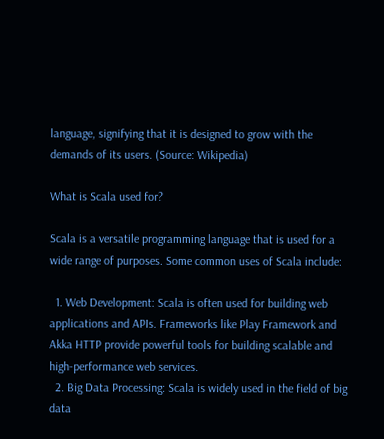language, signifying that it is designed to grow with the demands of its users. (Source: Wikipedia)

What is Scala used for?

Scala is a versatile programming language that is used for a wide range of purposes. Some common uses of Scala include:

  1. Web Development: Scala is often used for building web applications and APIs. Frameworks like Play Framework and Akka HTTP provide powerful tools for building scalable and high-performance web services.
  2. Big Data Processing: Scala is widely used in the field of big data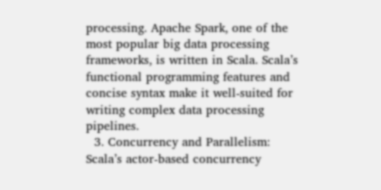processing. Apache Spark, one of the most popular big data processing frameworks, is written in Scala. Scala’s functional programming features and concise syntax make it well-suited for writing complex data processing pipelines.
  3. Concurrency and Parallelism: Scala’s actor-based concurrency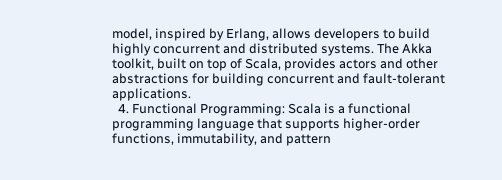model, inspired by Erlang, allows developers to build highly concurrent and distributed systems. The Akka toolkit, built on top of Scala, provides actors and other abstractions for building concurrent and fault-tolerant applications.
  4. Functional Programming: Scala is a functional programming language that supports higher-order functions, immutability, and pattern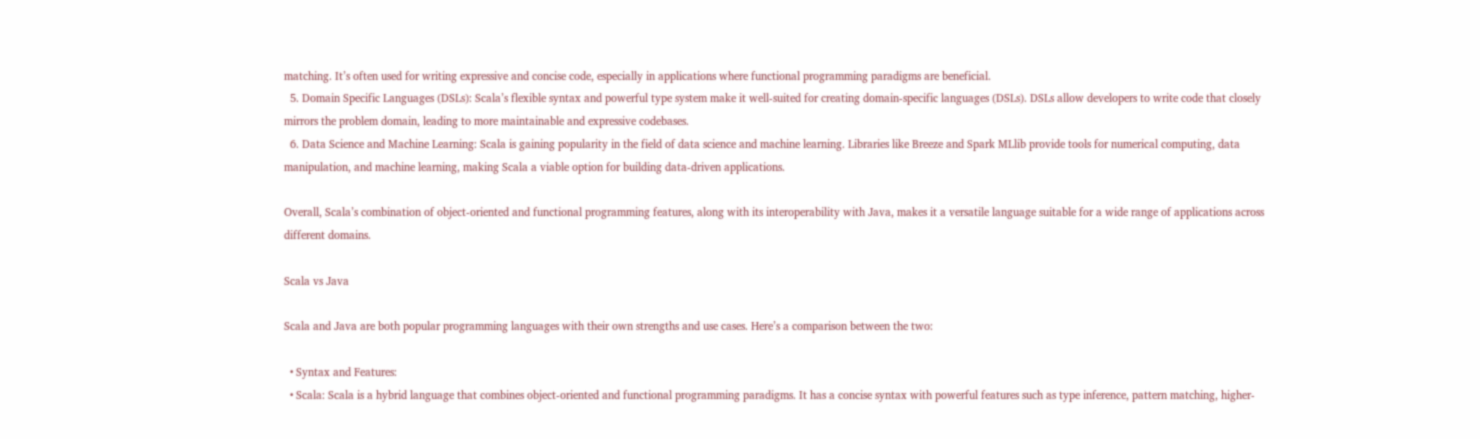matching. It’s often used for writing expressive and concise code, especially in applications where functional programming paradigms are beneficial.
  5. Domain Specific Languages (DSLs): Scala’s flexible syntax and powerful type system make it well-suited for creating domain-specific languages (DSLs). DSLs allow developers to write code that closely mirrors the problem domain, leading to more maintainable and expressive codebases.
  6. Data Science and Machine Learning: Scala is gaining popularity in the field of data science and machine learning. Libraries like Breeze and Spark MLlib provide tools for numerical computing, data manipulation, and machine learning, making Scala a viable option for building data-driven applications.

Overall, Scala’s combination of object-oriented and functional programming features, along with its interoperability with Java, makes it a versatile language suitable for a wide range of applications across different domains.

Scala vs Java

Scala and Java are both popular programming languages with their own strengths and use cases. Here’s a comparison between the two:

  • Syntax and Features:
  • Scala: Scala is a hybrid language that combines object-oriented and functional programming paradigms. It has a concise syntax with powerful features such as type inference, pattern matching, higher-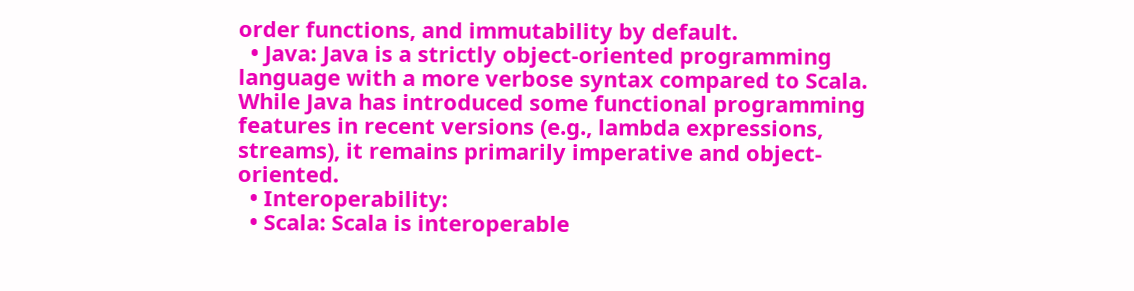order functions, and immutability by default.
  • Java: Java is a strictly object-oriented programming language with a more verbose syntax compared to Scala. While Java has introduced some functional programming features in recent versions (e.g., lambda expressions, streams), it remains primarily imperative and object-oriented.
  • Interoperability:
  • Scala: Scala is interoperable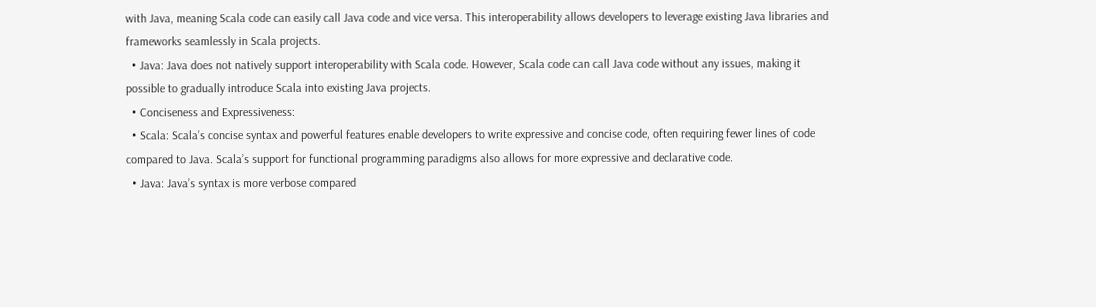with Java, meaning Scala code can easily call Java code and vice versa. This interoperability allows developers to leverage existing Java libraries and frameworks seamlessly in Scala projects.
  • Java: Java does not natively support interoperability with Scala code. However, Scala code can call Java code without any issues, making it possible to gradually introduce Scala into existing Java projects.
  • Conciseness and Expressiveness:
  • Scala: Scala’s concise syntax and powerful features enable developers to write expressive and concise code, often requiring fewer lines of code compared to Java. Scala’s support for functional programming paradigms also allows for more expressive and declarative code.
  • Java: Java’s syntax is more verbose compared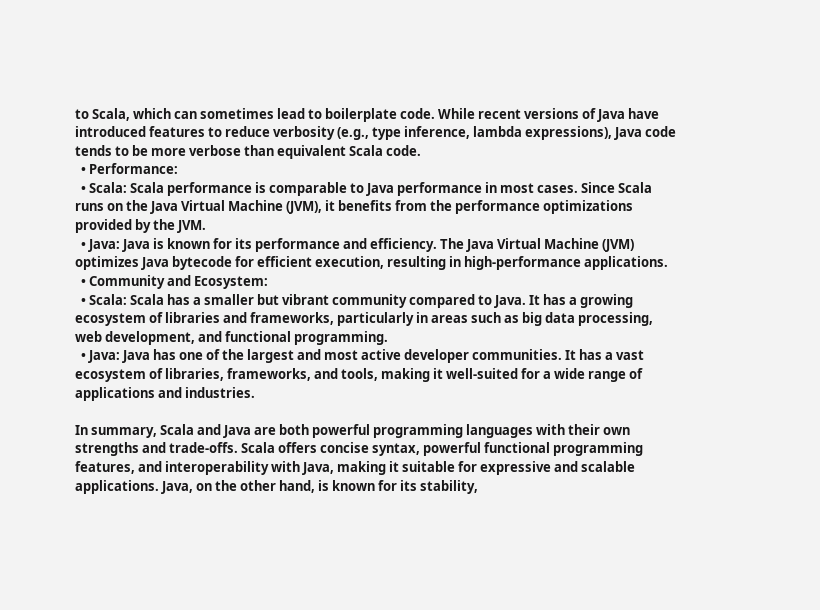to Scala, which can sometimes lead to boilerplate code. While recent versions of Java have introduced features to reduce verbosity (e.g., type inference, lambda expressions), Java code tends to be more verbose than equivalent Scala code.
  • Performance:
  • Scala: Scala performance is comparable to Java performance in most cases. Since Scala runs on the Java Virtual Machine (JVM), it benefits from the performance optimizations provided by the JVM.
  • Java: Java is known for its performance and efficiency. The Java Virtual Machine (JVM) optimizes Java bytecode for efficient execution, resulting in high-performance applications.
  • Community and Ecosystem:
  • Scala: Scala has a smaller but vibrant community compared to Java. It has a growing ecosystem of libraries and frameworks, particularly in areas such as big data processing, web development, and functional programming.
  • Java: Java has one of the largest and most active developer communities. It has a vast ecosystem of libraries, frameworks, and tools, making it well-suited for a wide range of applications and industries.

In summary, Scala and Java are both powerful programming languages with their own strengths and trade-offs. Scala offers concise syntax, powerful functional programming features, and interoperability with Java, making it suitable for expressive and scalable applications. Java, on the other hand, is known for its stability,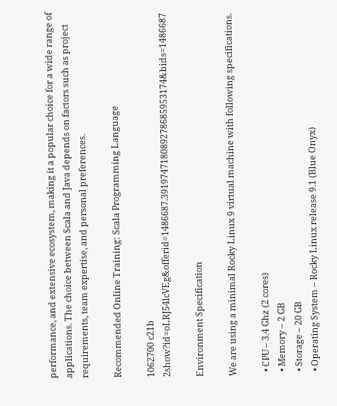performance, and extensive ecosystem, making it a popular choice for a wide range of applications. The choice between Scala and Java depends on factors such as project requirements, team expertise, and personal preferences.

Recommended Online Training: Scala Programming Language

1062700 c21b 2show?id=oLRJ54lcVEg&offerid=1486687.391974718089278685953174&bids=1486687

Environment Specification

We are using a minimal Rocky Linux 9 virtual machine with following specifications.

  • CPU – 3.4 Ghz (2 cores)
  • Memory – 2 GB
  • Storage – 20 GB
  • Operating System – Rocky Linux release 9.1 (Blue Onyx)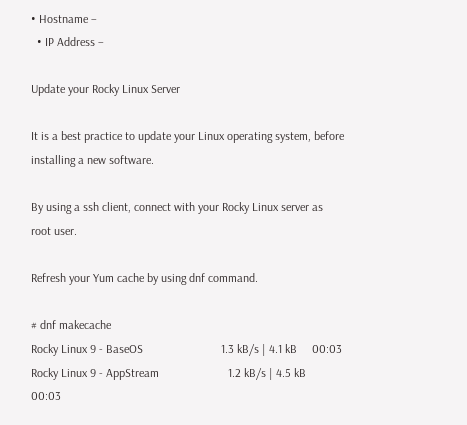• Hostname –
  • IP Address –

Update your Rocky Linux Server

It is a best practice to update your Linux operating system, before installing a new software.

By using a ssh client, connect with your Rocky Linux server as root user.

Refresh your Yum cache by using dnf command.

# dnf makecache
Rocky Linux 9 - BaseOS                          1.3 kB/s | 4.1 kB     00:03
Rocky Linux 9 - AppStream                       1.2 kB/s | 4.5 kB     00:03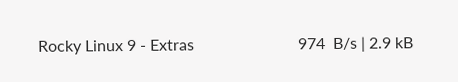Rocky Linux 9 - Extras                          974  B/s | 2.9 kB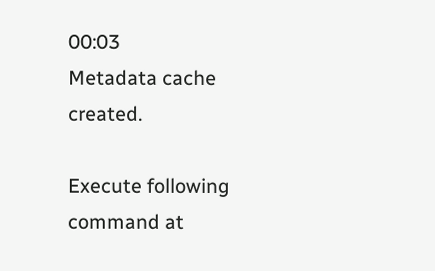00:03
Metadata cache created.

Execute following command at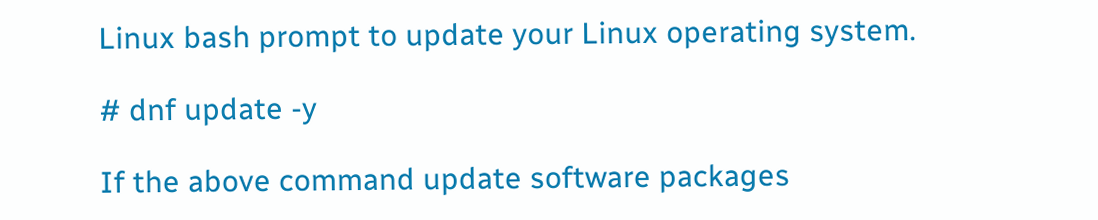Linux bash prompt to update your Linux operating system.

# dnf update -y

If the above command update software packages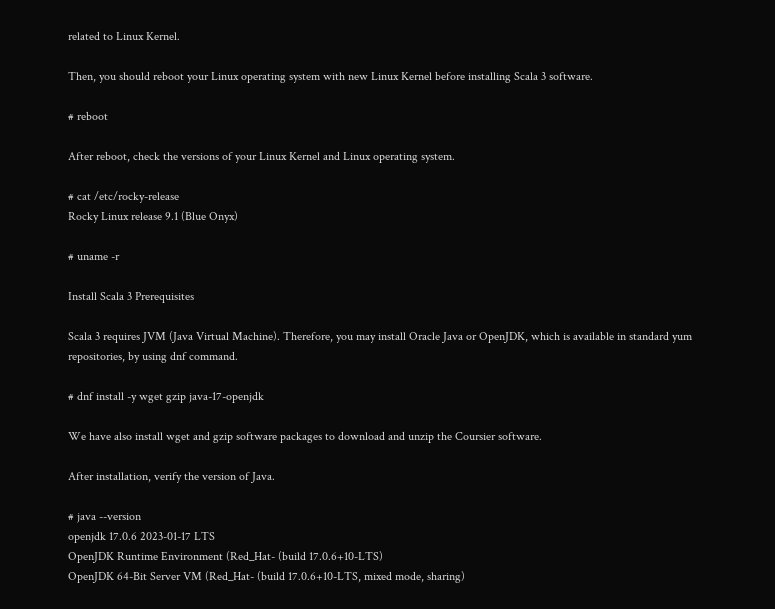related to Linux Kernel.

Then, you should reboot your Linux operating system with new Linux Kernel before installing Scala 3 software.

# reboot

After reboot, check the versions of your Linux Kernel and Linux operating system.

# cat /etc/rocky-release
Rocky Linux release 9.1 (Blue Onyx)

# uname -r

Install Scala 3 Prerequisites

Scala 3 requires JVM (Java Virtual Machine). Therefore, you may install Oracle Java or OpenJDK, which is available in standard yum repositories, by using dnf command.

# dnf install -y wget gzip java-17-openjdk

We have also install wget and gzip software packages to download and unzip the Coursier software.

After installation, verify the version of Java.

# java --version
openjdk 17.0.6 2023-01-17 LTS
OpenJDK Runtime Environment (Red_Hat- (build 17.0.6+10-LTS)
OpenJDK 64-Bit Server VM (Red_Hat- (build 17.0.6+10-LTS, mixed mode, sharing)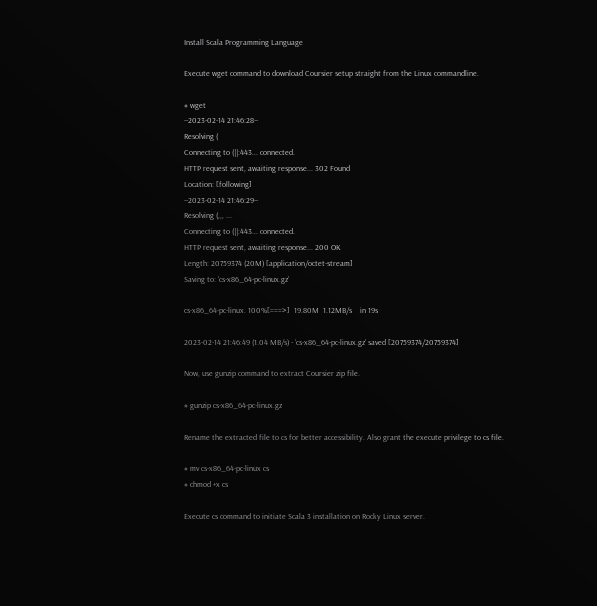Install Scala Programming Language

Execute wget command to download Coursier setup straight from the Linux commandline.

# wget
--2023-02-14 21:46:28--
Resolving (
Connecting to (||:443... connected.
HTTP request sent, awaiting response... 302 Found
Location: [following]
--2023-02-14 21:46:29--
Resolving (,,, ...
Connecting to (||:443... connected.
HTTP request sent, awaiting response... 200 OK
Length: 20759374 (20M) [application/octet-stream]
Saving to: ‘cs-x86_64-pc-linux.gz’

cs-x86_64-pc-linux. 100%[===>]  19.80M  1.12MB/s    in 19s

2023-02-14 21:46:49 (1.04 MB/s) - ‘cs-x86_64-pc-linux.gz’ saved [20759374/20759374]

Now, use gunzip command to extract Coursier zip file.

# gunzip cs-x86_64-pc-linux.gz

Rename the extracted file to cs for better accessibility. Also grant the execute privilege to cs file.

# mv cs-x86_64-pc-linux cs
# chmod +x cs

Execute cs command to initiate Scala 3 installation on Rocky Linux server.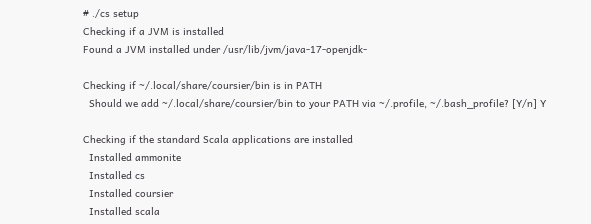# ./cs setup
Checking if a JVM is installed
Found a JVM installed under /usr/lib/jvm/java-17-openjdk-

Checking if ~/.local/share/coursier/bin is in PATH
  Should we add ~/.local/share/coursier/bin to your PATH via ~/.profile, ~/.bash_profile? [Y/n] Y

Checking if the standard Scala applications are installed
  Installed ammonite
  Installed cs
  Installed coursier
  Installed scala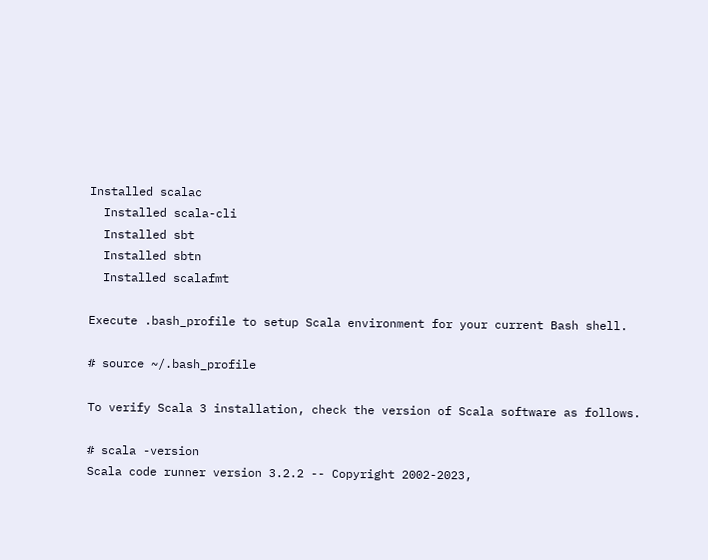Installed scalac
  Installed scala-cli
  Installed sbt
  Installed sbtn
  Installed scalafmt

Execute .bash_profile to setup Scala environment for your current Bash shell.

# source ~/.bash_profile

To verify Scala 3 installation, check the version of Scala software as follows.

# scala -version
Scala code runner version 3.2.2 -- Copyright 2002-2023,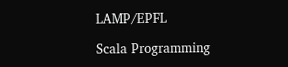LAMP/EPFL

Scala Programming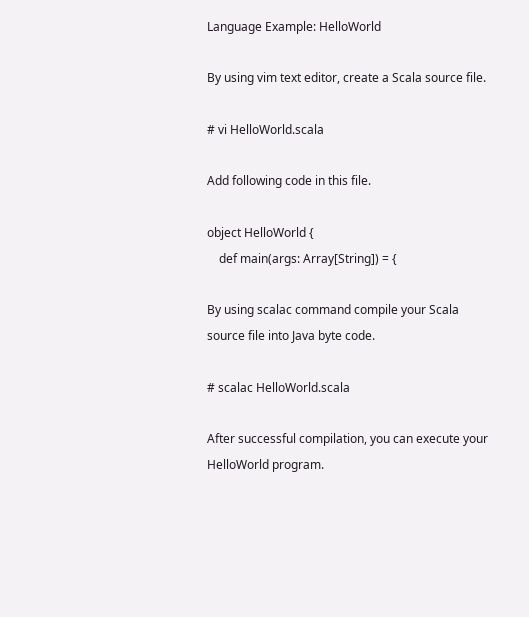Language Example: HelloWorld

By using vim text editor, create a Scala source file.

# vi HelloWorld.scala

Add following code in this file.

object HelloWorld {
    def main(args: Array[String]) = {

By using scalac command compile your Scala source file into Java byte code.

# scalac HelloWorld.scala

After successful compilation, you can execute your HelloWorld program.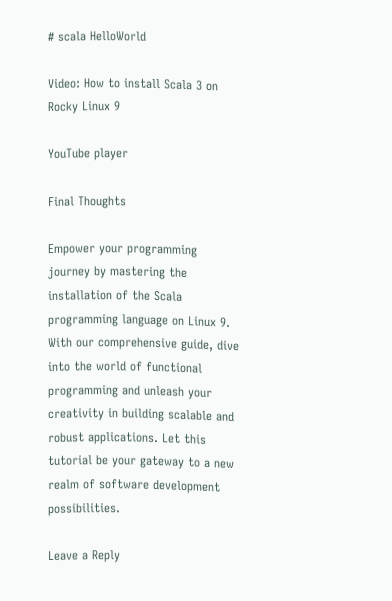# scala HelloWorld

Video: How to install Scala 3 on Rocky Linux 9

YouTube player

Final Thoughts

Empower your programming journey by mastering the installation of the Scala programming language on Linux 9. With our comprehensive guide, dive into the world of functional programming and unleash your creativity in building scalable and robust applications. Let this tutorial be your gateway to a new realm of software development possibilities.

Leave a Reply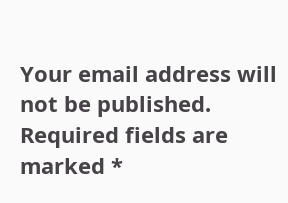Your email address will not be published. Required fields are marked *